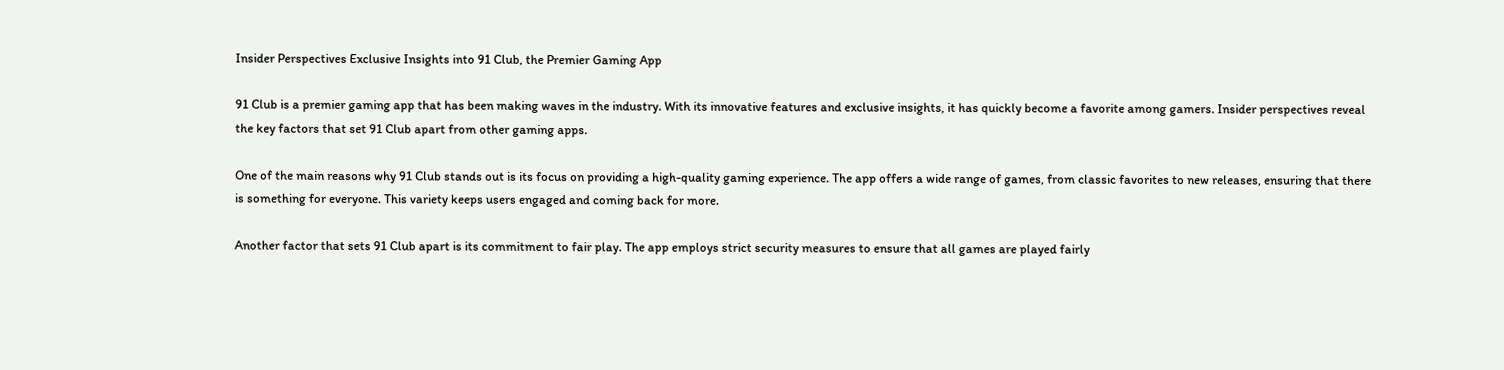Insider Perspectives Exclusive Insights into 91 Club, the Premier Gaming App

91 Club is a premier gaming app that has been making waves in the industry. With its innovative features and exclusive insights, it has quickly become a favorite among gamers. Insider perspectives reveal the key factors that set 91 Club apart from other gaming apps.

One of the main reasons why 91 Club stands out is its focus on providing a high-quality gaming experience. The app offers a wide range of games, from classic favorites to new releases, ensuring that there is something for everyone. This variety keeps users engaged and coming back for more.

Another factor that sets 91 Club apart is its commitment to fair play. The app employs strict security measures to ensure that all games are played fairly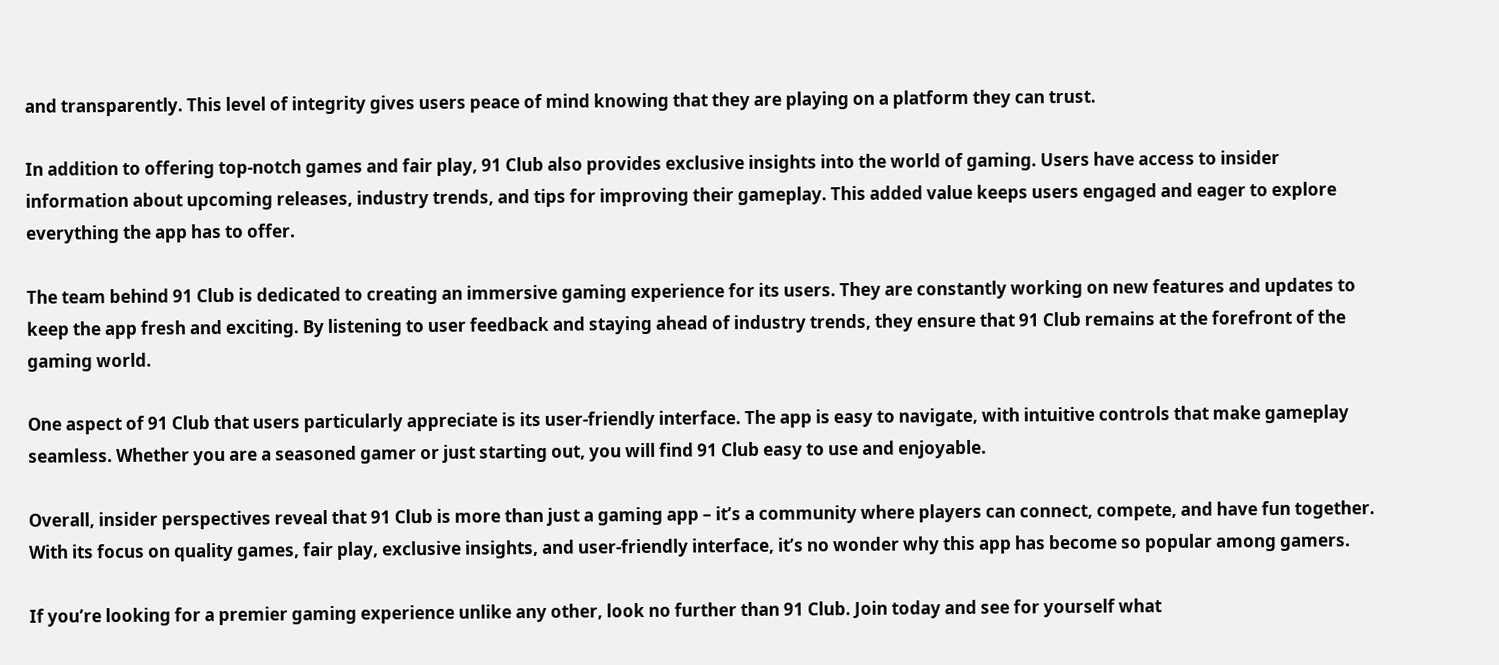and transparently. This level of integrity gives users peace of mind knowing that they are playing on a platform they can trust.

In addition to offering top-notch games and fair play, 91 Club also provides exclusive insights into the world of gaming. Users have access to insider information about upcoming releases, industry trends, and tips for improving their gameplay. This added value keeps users engaged and eager to explore everything the app has to offer.

The team behind 91 Club is dedicated to creating an immersive gaming experience for its users. They are constantly working on new features and updates to keep the app fresh and exciting. By listening to user feedback and staying ahead of industry trends, they ensure that 91 Club remains at the forefront of the gaming world.

One aspect of 91 Club that users particularly appreciate is its user-friendly interface. The app is easy to navigate, with intuitive controls that make gameplay seamless. Whether you are a seasoned gamer or just starting out, you will find 91 Club easy to use and enjoyable.

Overall, insider perspectives reveal that 91 Club is more than just a gaming app – it’s a community where players can connect, compete, and have fun together. With its focus on quality games, fair play, exclusive insights, and user-friendly interface, it’s no wonder why this app has become so popular among gamers.

If you’re looking for a premier gaming experience unlike any other, look no further than 91 Club. Join today and see for yourself what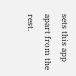sets this app apart from the rest.